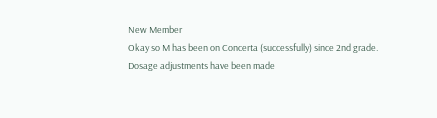New Member
Okay so M has been on Concerta (successfully) since 2nd grade. Dosage adjustments have been made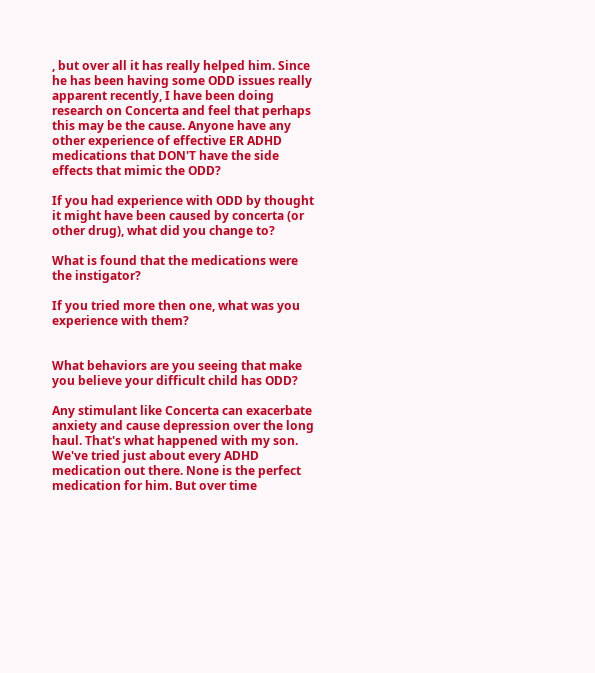, but over all it has really helped him. Since he has been having some ODD issues really apparent recently, I have been doing research on Concerta and feel that perhaps this may be the cause. Anyone have any other experience of effective ER ADHD medications that DON'T have the side effects that mimic the ODD?

If you had experience with ODD by thought it might have been caused by concerta (or other drug), what did you change to?

What is found that the medications were the instigator?

If you tried more then one, what was you experience with them?


What behaviors are you seeing that make you believe your difficult child has ODD?

Any stimulant like Concerta can exacerbate anxiety and cause depression over the long haul. That's what happened with my son. We've tried just about every ADHD medication out there. None is the perfect medication for him. But over time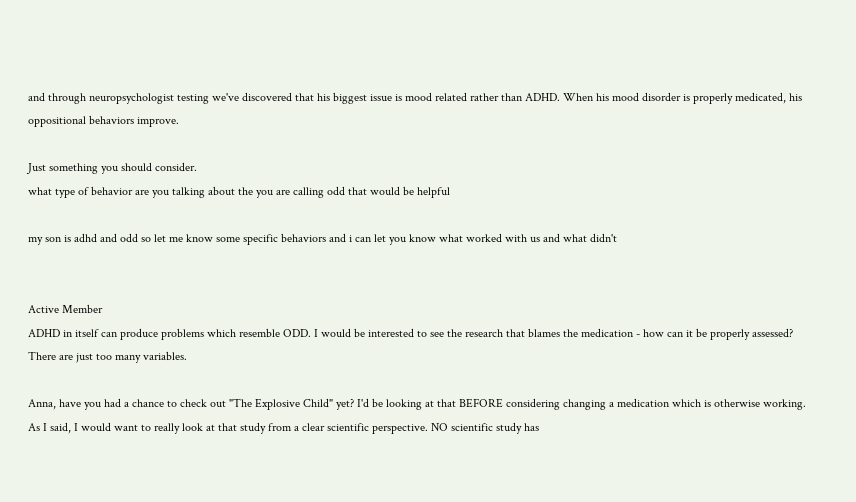and through neuropsychologist testing we've discovered that his biggest issue is mood related rather than ADHD. When his mood disorder is properly medicated, his oppositional behaviors improve.

Just something you should consider.
what type of behavior are you talking about the you are calling odd that would be helpful

my son is adhd and odd so let me know some specific behaviors and i can let you know what worked with us and what didn't


Active Member
ADHD in itself can produce problems which resemble ODD. I would be interested to see the research that blames the medication - how can it be properly assessed? There are just too many variables.

Anna, have you had a chance to check out "The Explosive Child" yet? I'd be looking at that BEFORE considering changing a medication which is otherwise working. As I said, I would want to really look at that study from a clear scientific perspective. NO scientific study has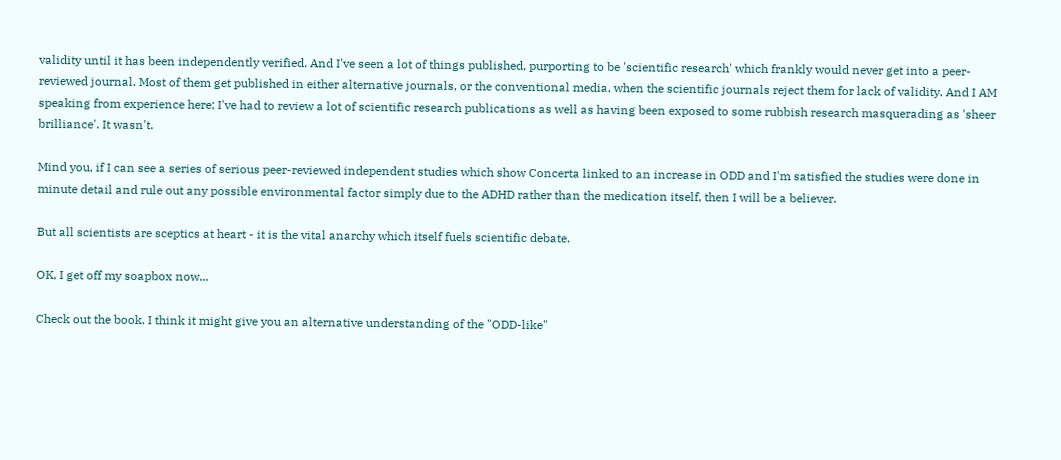validity until it has been independently verified. And I've seen a lot of things published, purporting to be 'scientific research' which frankly would never get into a peer-reviewed journal. Most of them get published in either alternative journals, or the conventional media, when the scientific journals reject them for lack of validity. And I AM speaking from experience here; I've had to review a lot of scientific research publications as well as having been exposed to some rubbish research masquerading as 'sheer brilliance'. It wasn't.

Mind you, if I can see a series of serious peer-reviewed independent studies which show Concerta linked to an increase in ODD and I'm satisfied the studies were done in minute detail and rule out any possible environmental factor simply due to the ADHD rather than the medication itself, then I will be a believer.

But all scientists are sceptics at heart - it is the vital anarchy which itself fuels scientific debate.

OK, I get off my soapbox now...

Check out the book. I think it might give you an alternative understanding of the "ODD-like"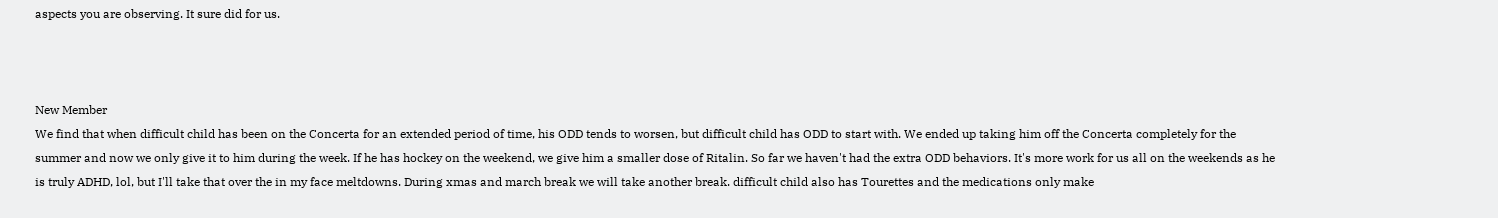aspects you are observing. It sure did for us.



New Member
We find that when difficult child has been on the Concerta for an extended period of time, his ODD tends to worsen, but difficult child has ODD to start with. We ended up taking him off the Concerta completely for the summer and now we only give it to him during the week. If he has hockey on the weekend, we give him a smaller dose of Ritalin. So far we haven't had the extra ODD behaviors. It's more work for us all on the weekends as he is truly ADHD, lol, but I'll take that over the in my face meltdowns. During xmas and march break we will take another break. difficult child also has Tourettes and the medications only make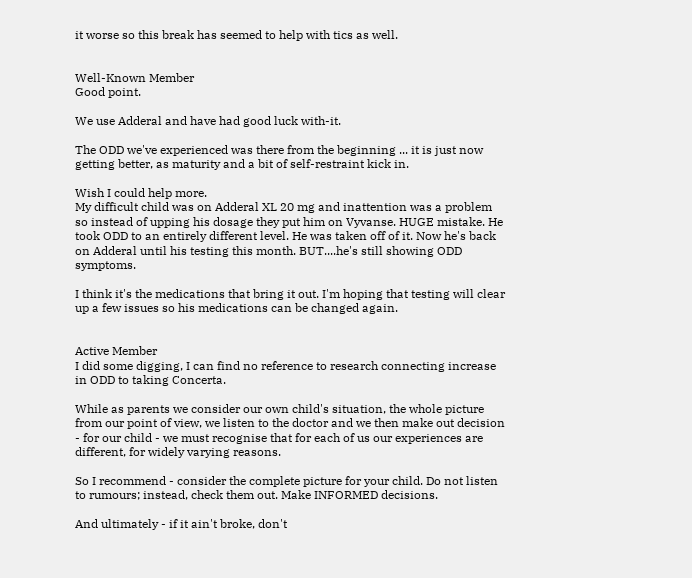it worse so this break has seemed to help with tics as well.


Well-Known Member
Good point.

We use Adderal and have had good luck with-it.

The ODD we've experienced was there from the beginning ... it is just now getting better, as maturity and a bit of self-restraint kick in.

Wish I could help more.
My difficult child was on Adderal XL 20 mg and inattention was a problem so instead of upping his dosage they put him on Vyvanse. HUGE mistake. He took ODD to an entirely different level. He was taken off of it. Now he's back on Adderal until his testing this month. BUT....he's still showing ODD symptoms.

I think it's the medications that bring it out. I'm hoping that testing will clear up a few issues so his medications can be changed again.


Active Member
I did some digging, I can find no reference to research connecting increase in ODD to taking Concerta.

While as parents we consider our own child's situation, the whole picture from our point of view, we listen to the doctor and we then make out decision - for our child - we must recognise that for each of us our experiences are different, for widely varying reasons.

So I recommend - consider the complete picture for your child. Do not listen to rumours; instead, check them out. Make INFORMED decisions.

And ultimately - if it ain't broke, don't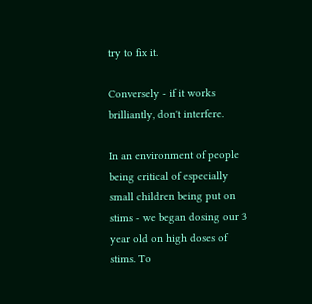try to fix it.

Conversely - if it works brilliantly, don't interfere.

In an environment of people being critical of especially small children being put on stims - we began dosing our 3 year old on high doses of stims. To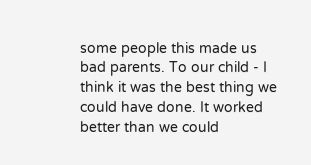some people this made us bad parents. To our child - I think it was the best thing we could have done. It worked better than we could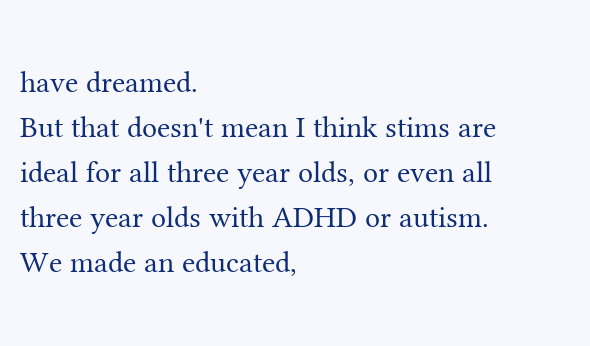have dreamed.
But that doesn't mean I think stims are ideal for all three year olds, or even all three year olds with ADHD or autism.
We made an educated,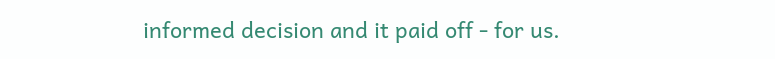informed decision and it paid off - for us.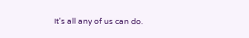It's all any of us can do.